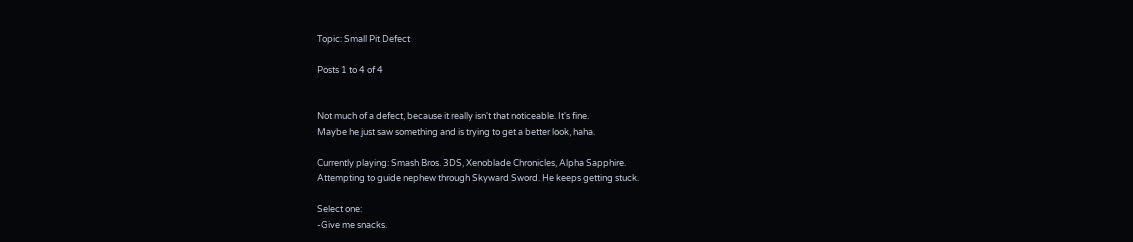Topic: Small Pit Defect

Posts 1 to 4 of 4


Not much of a defect, because it really isn't that noticeable. It's fine.
Maybe he just saw something and is trying to get a better look, haha.

Currently playing: Smash Bros. 3DS, Xenoblade Chronicles, Alpha Sapphire.
Attempting to guide nephew through Skyward Sword. He keeps getting stuck.

Select one:
-Give me snacks.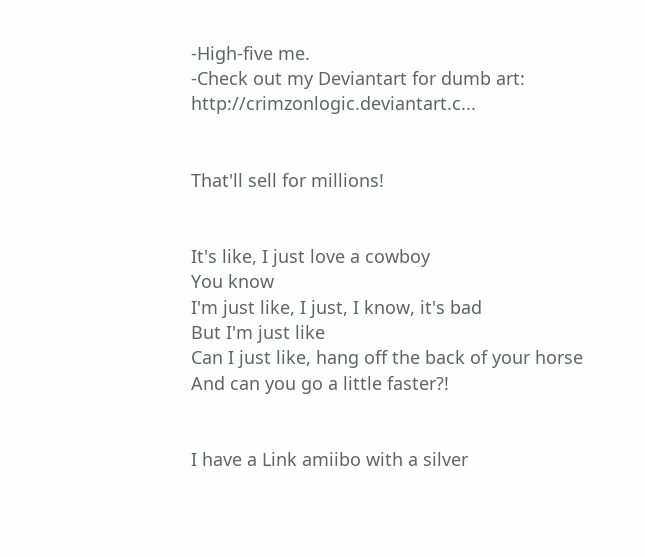-High-five me.
-Check out my Deviantart for dumb art: http://crimzonlogic.deviantart.c...


That'll sell for millions!


It's like, I just love a cowboy
You know
I'm just like, I just, I know, it's bad
But I'm just like
Can I just like, hang off the back of your horse
And can you go a little faster?!


I have a Link amiibo with a silver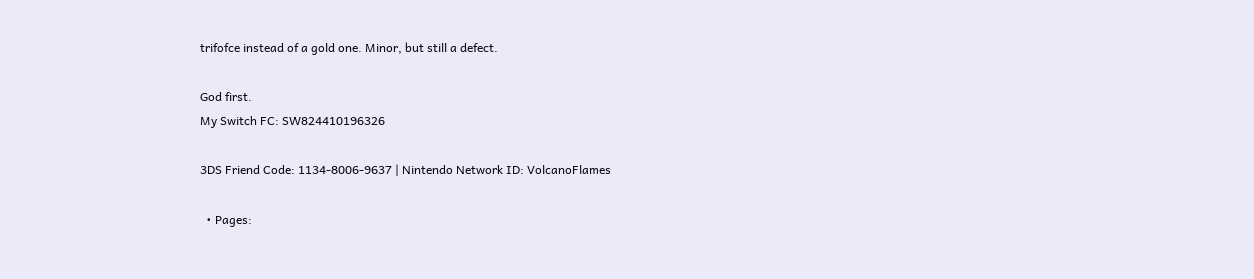trifofce instead of a gold one. Minor, but still a defect.

God first.
My Switch FC: SW824410196326

3DS Friend Code: 1134-8006-9637 | Nintendo Network ID: VolcanoFlames

  • Pages: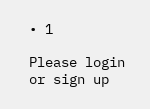• 1

Please login or sign up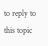to reply to this topic